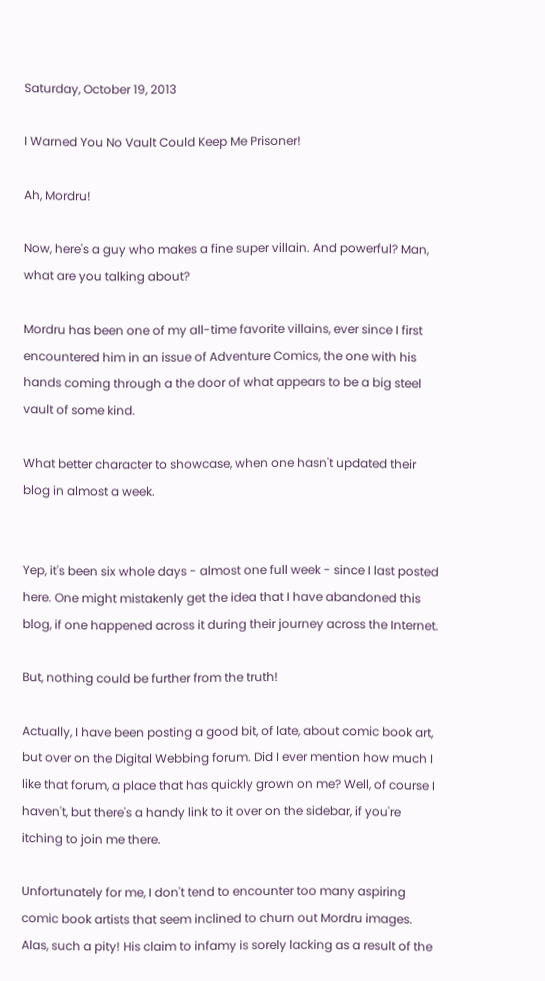Saturday, October 19, 2013

I Warned You No Vault Could Keep Me Prisoner!

Ah, Mordru!

Now, here's a guy who makes a fine super villain. And powerful? Man, what are you talking about?

Mordru has been one of my all-time favorite villains, ever since I first encountered him in an issue of Adventure Comics, the one with his hands coming through a the door of what appears to be a big steel vault of some kind.

What better character to showcase, when one hasn't updated their blog in almost a week.


Yep, it's been six whole days - almost one full week - since I last posted here. One might mistakenly get the idea that I have abandoned this blog, if one happened across it during their journey across the Internet.

But, nothing could be further from the truth!

Actually, I have been posting a good bit, of late, about comic book art, but over on the Digital Webbing forum. Did I ever mention how much I like that forum, a place that has quickly grown on me? Well, of course I haven't, but there's a handy link to it over on the sidebar, if you're itching to join me there.

Unfortunately for me, I don't tend to encounter too many aspiring comic book artists that seem inclined to churn out Mordru images. Alas, such a pity! His claim to infamy is sorely lacking as a result of the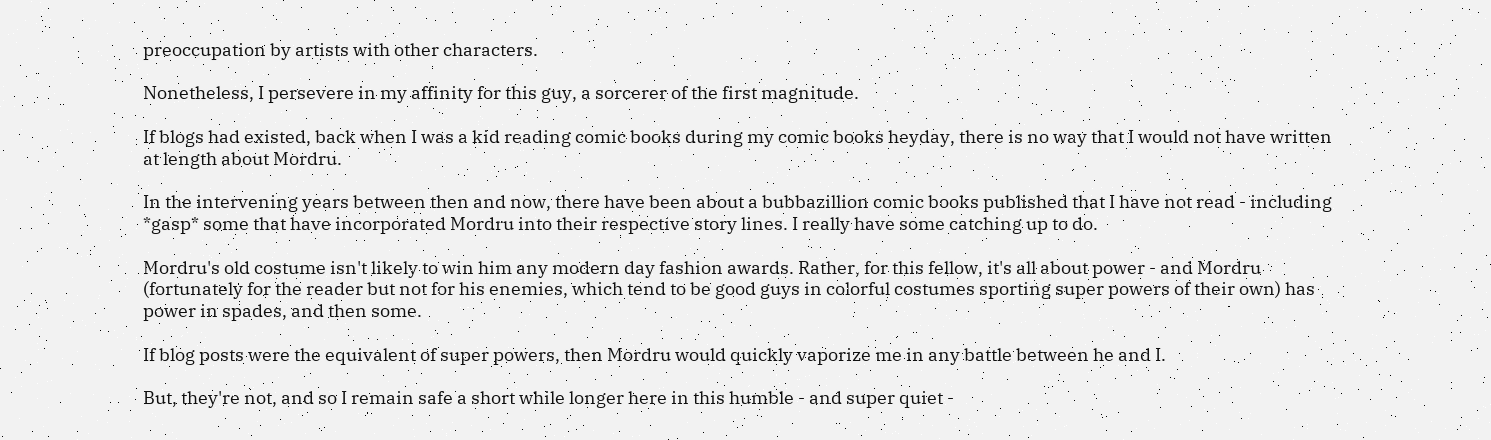preoccupation by artists with other characters.

Nonetheless, I persevere in my affinity for this guy, a sorcerer of the first magnitude.

If blogs had existed, back when I was a kid reading comic books during my comic books heyday, there is no way that I would not have written at length about Mordru.

In the intervening years between then and now, there have been about a bubbazillion comic books published that I have not read - including *gasp* some that have incorporated Mordru into their respective story lines. I really have some catching up to do.

Mordru's old costume isn't likely to win him any modern day fashion awards. Rather, for this fellow, it's all about power - and Mordru (fortunately for the reader but not for his enemies, which tend to be good guys in colorful costumes sporting super powers of their own) has power in spades, and then some.

If blog posts were the equivalent of super powers, then Mordru would quickly vaporize me in any battle between he and I.

But, they're not, and so I remain safe a short while longer here in this humble - and super quiet -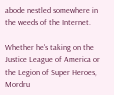abode nestled somewhere in the weeds of the Internet.

Whether he's taking on the Justice League of America or the Legion of Super Heroes, Mordru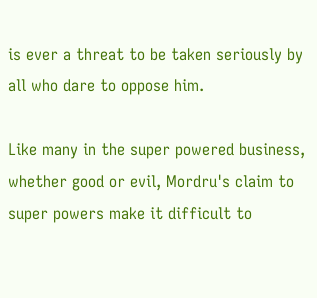is ever a threat to be taken seriously by all who dare to oppose him.

Like many in the super powered business, whether good or evil, Mordru's claim to super powers make it difficult to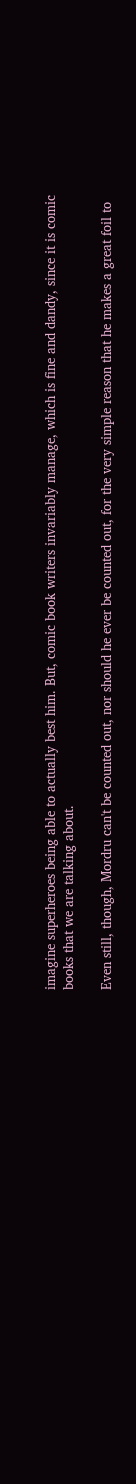imagine superheroes being able to actually best him. But, comic book writers invariably manage, which is fine and dandy, since it is comic books that we are talking about.

Even still, though, Mordru can't be counted out, nor should he ever be counted out, for the very simple reason that he makes a great foil to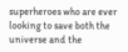superheroes who are ever looking to save both the universe and the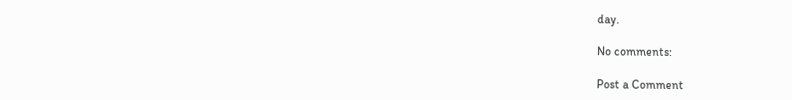day.

No comments:

Post a Comment